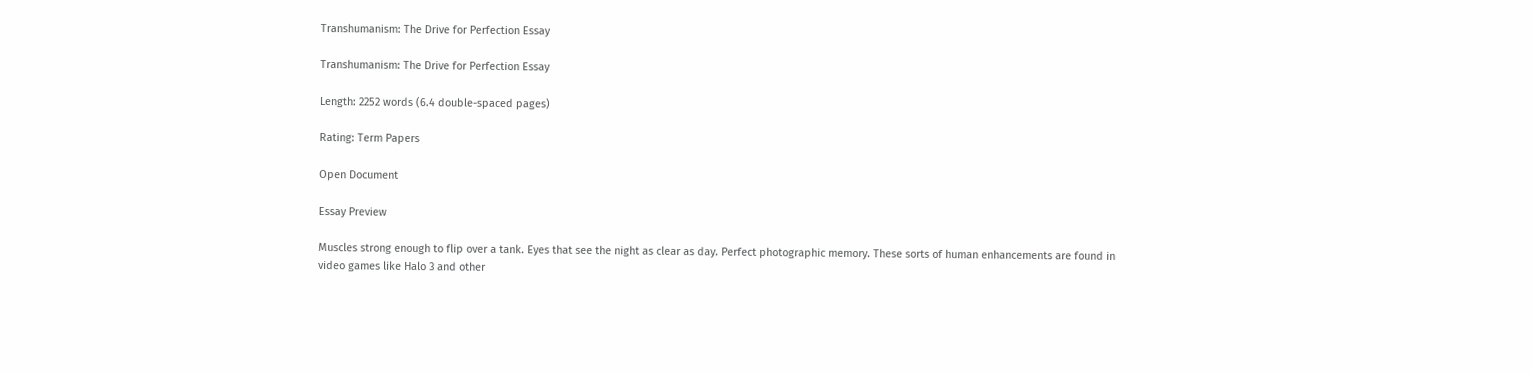Transhumanism: The Drive for Perfection Essay

Transhumanism: The Drive for Perfection Essay

Length: 2252 words (6.4 double-spaced pages)

Rating: Term Papers

Open Document

Essay Preview

Muscles strong enough to flip over a tank. Eyes that see the night as clear as day. Perfect photographic memory. These sorts of human enhancements are found in video games like Halo 3 and other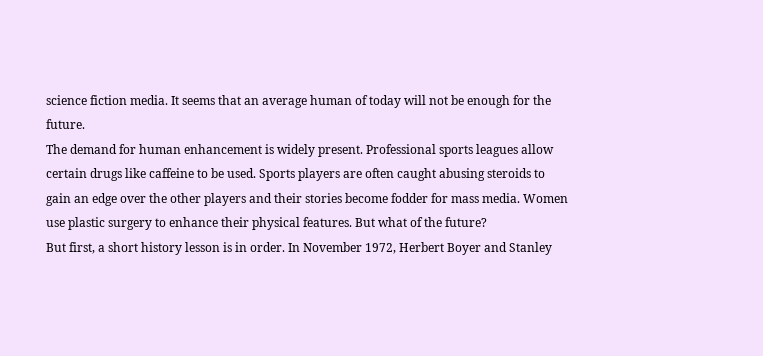science fiction media. It seems that an average human of today will not be enough for the future.
The demand for human enhancement is widely present. Professional sports leagues allow certain drugs like caffeine to be used. Sports players are often caught abusing steroids to gain an edge over the other players and their stories become fodder for mass media. Women use plastic surgery to enhance their physical features. But what of the future?
But first, a short history lesson is in order. In November 1972, Herbert Boyer and Stanley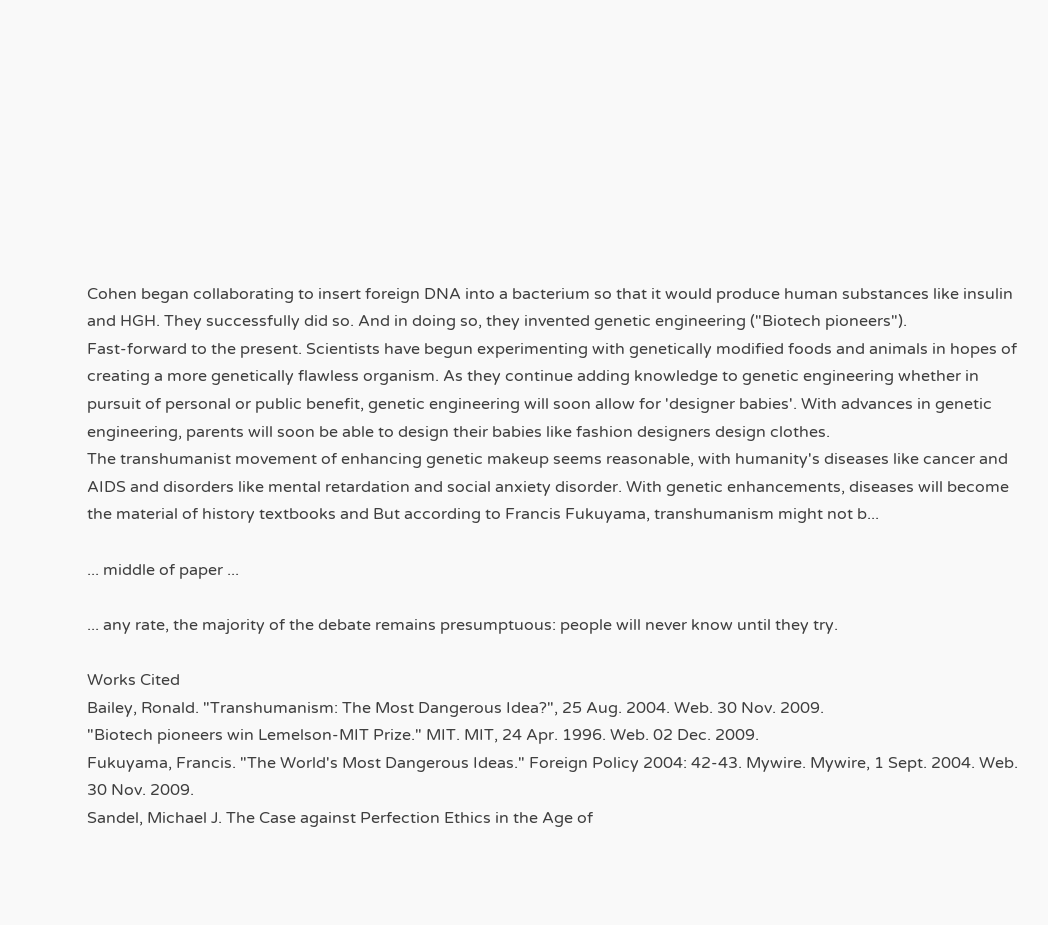Cohen began collaborating to insert foreign DNA into a bacterium so that it would produce human substances like insulin and HGH. They successfully did so. And in doing so, they invented genetic engineering ("Biotech pioneers").
Fast-forward to the present. Scientists have begun experimenting with genetically modified foods and animals in hopes of creating a more genetically flawless organism. As they continue adding knowledge to genetic engineering whether in pursuit of personal or public benefit, genetic engineering will soon allow for 'designer babies'. With advances in genetic engineering, parents will soon be able to design their babies like fashion designers design clothes.
The transhumanist movement of enhancing genetic makeup seems reasonable, with humanity's diseases like cancer and AIDS and disorders like mental retardation and social anxiety disorder. With genetic enhancements, diseases will become the material of history textbooks and But according to Francis Fukuyama, transhumanism might not b...

... middle of paper ...

... any rate, the majority of the debate remains presumptuous: people will never know until they try.

Works Cited
Bailey, Ronald. "Transhumanism: The Most Dangerous Idea?", 25 Aug. 2004. Web. 30 Nov. 2009.
"Biotech pioneers win Lemelson-MIT Prize." MIT. MIT, 24 Apr. 1996. Web. 02 Dec. 2009.
Fukuyama, Francis. "The World's Most Dangerous Ideas." Foreign Policy 2004: 42-43. Mywire. Mywire, 1 Sept. 2004. Web. 30 Nov. 2009.
Sandel, Michael J. The Case against Perfection Ethics in the Age of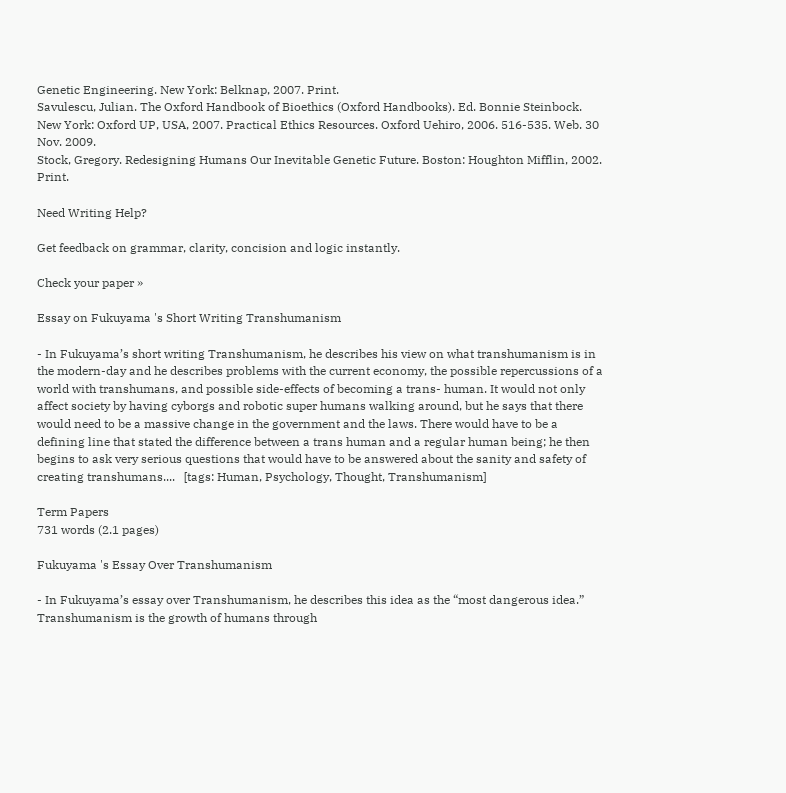Genetic Engineering. New York: Belknap, 2007. Print.
Savulescu, Julian. The Oxford Handbook of Bioethics (Oxford Handbooks). Ed. Bonnie Steinbock. New York: Oxford UP, USA, 2007. Practical Ethics Resources. Oxford Uehiro, 2006. 516-535. Web. 30 Nov. 2009.
Stock, Gregory. Redesigning Humans Our Inevitable Genetic Future. Boston: Houghton Mifflin, 2002. Print.

Need Writing Help?

Get feedback on grammar, clarity, concision and logic instantly.

Check your paper »

Essay on Fukuyama 's Short Writing Transhumanism

- In Fukuyama’s short writing Transhumanism, he describes his view on what transhumanism is in the modern-day and he describes problems with the current economy, the possible repercussions of a world with transhumans, and possible side-effects of becoming a trans- human. It would not only affect society by having cyborgs and robotic super humans walking around, but he says that there would need to be a massive change in the government and the laws. There would have to be a defining line that stated the difference between a trans human and a regular human being; he then begins to ask very serious questions that would have to be answered about the sanity and safety of creating transhumans....   [tags: Human, Psychology, Thought, Transhumanism]

Term Papers
731 words (2.1 pages)

Fukuyama 's Essay Over Transhumanism

- In Fukuyama’s essay over Transhumanism, he describes this idea as the “most dangerous idea.” Transhumanism is the growth of humans through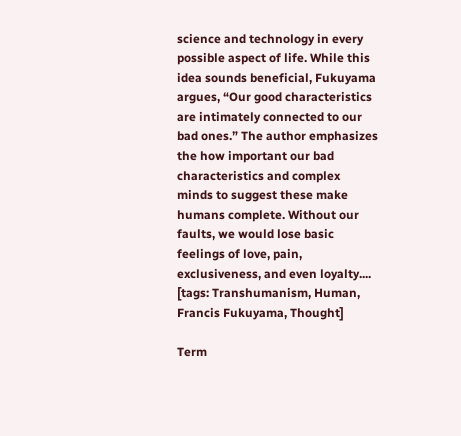science and technology in every possible aspect of life. While this idea sounds beneficial, Fukuyama argues, “Our good characteristics are intimately connected to our bad ones.” The author emphasizes the how important our bad characteristics and complex minds to suggest these make humans complete. Without our faults, we would lose basic feelings of love, pain, exclusiveness, and even loyalty....   [tags: Transhumanism, Human, Francis Fukuyama, Thought]

Term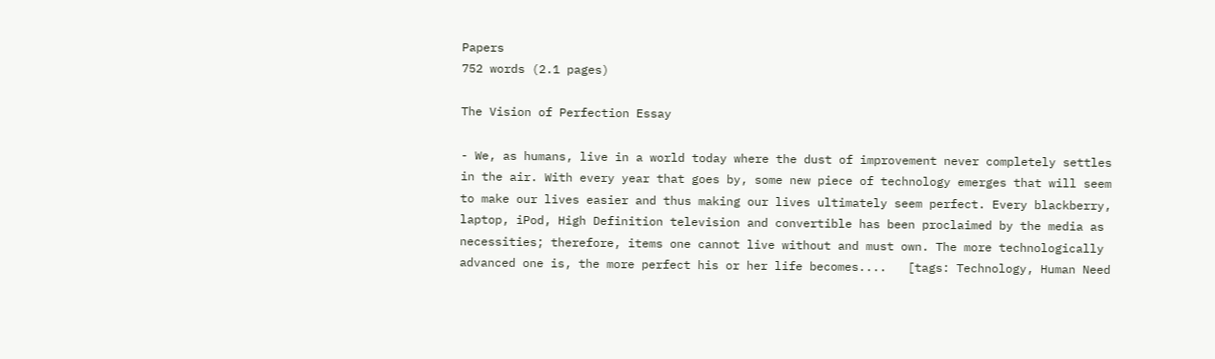Papers
752 words (2.1 pages)

The Vision of Perfection Essay

- We, as humans, live in a world today where the dust of improvement never completely settles in the air. With every year that goes by, some new piece of technology emerges that will seem to make our lives easier and thus making our lives ultimately seem perfect. Every blackberry, laptop, iPod, High Definition television and convertible has been proclaimed by the media as necessities; therefore, items one cannot live without and must own. The more technologically advanced one is, the more perfect his or her life becomes....   [tags: Technology, Human Need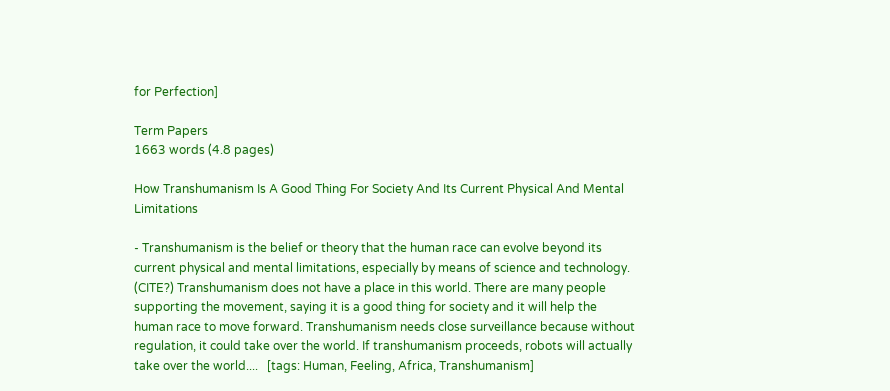for Perfection]

Term Papers
1663 words (4.8 pages)

How Transhumanism Is A Good Thing For Society And Its Current Physical And Mental Limitations

- Transhumanism is the belief or theory that the human race can evolve beyond its current physical and mental limitations, especially by means of science and technology. (CITE?) Transhumanism does not have a place in this world. There are many people supporting the movement, saying it is a good thing for society and it will help the human race to move forward. Transhumanism needs close surveillance because without regulation, it could take over the world. If transhumanism proceeds, robots will actually take over the world....   [tags: Human, Feeling, Africa, Transhumanism]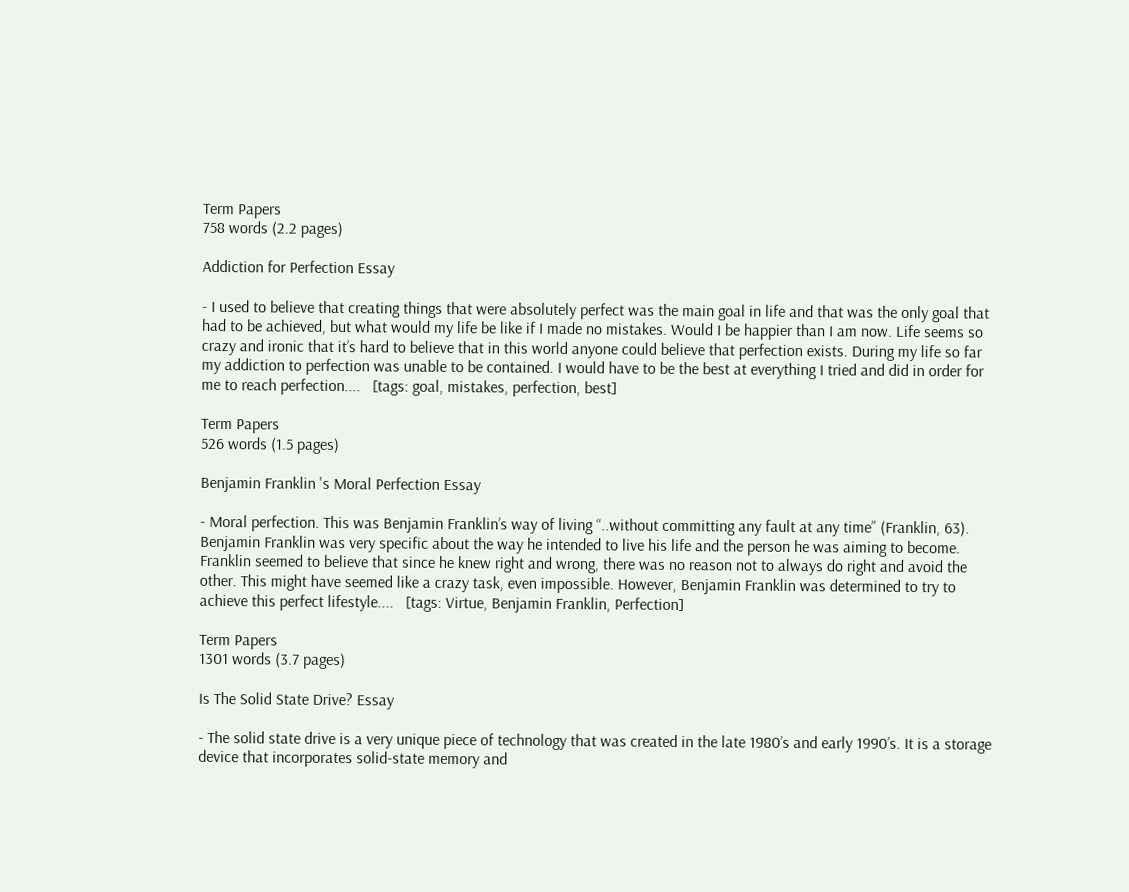Term Papers
758 words (2.2 pages)

Addiction for Perfection Essay

- I used to believe that creating things that were absolutely perfect was the main goal in life and that was the only goal that had to be achieved, but what would my life be like if I made no mistakes. Would I be happier than I am now. Life seems so crazy and ironic that it’s hard to believe that in this world anyone could believe that perfection exists. During my life so far my addiction to perfection was unable to be contained. I would have to be the best at everything I tried and did in order for me to reach perfection....   [tags: goal, mistakes, perfection, best]

Term Papers
526 words (1.5 pages)

Benjamin Franklin 's Moral Perfection Essay

- Moral perfection. This was Benjamin Franklin’s way of living “..without committing any fault at any time” (Franklin, 63). Benjamin Franklin was very specific about the way he intended to live his life and the person he was aiming to become. Franklin seemed to believe that since he knew right and wrong, there was no reason not to always do right and avoid the other. This might have seemed like a crazy task, even impossible. However, Benjamin Franklin was determined to try to achieve this perfect lifestyle....   [tags: Virtue, Benjamin Franklin, Perfection]

Term Papers
1301 words (3.7 pages)

Is The Solid State Drive? Essay

- The solid state drive is a very unique piece of technology that was created in the late 1980’s and early 1990’s. It is a storage device that incorporates solid-state memory and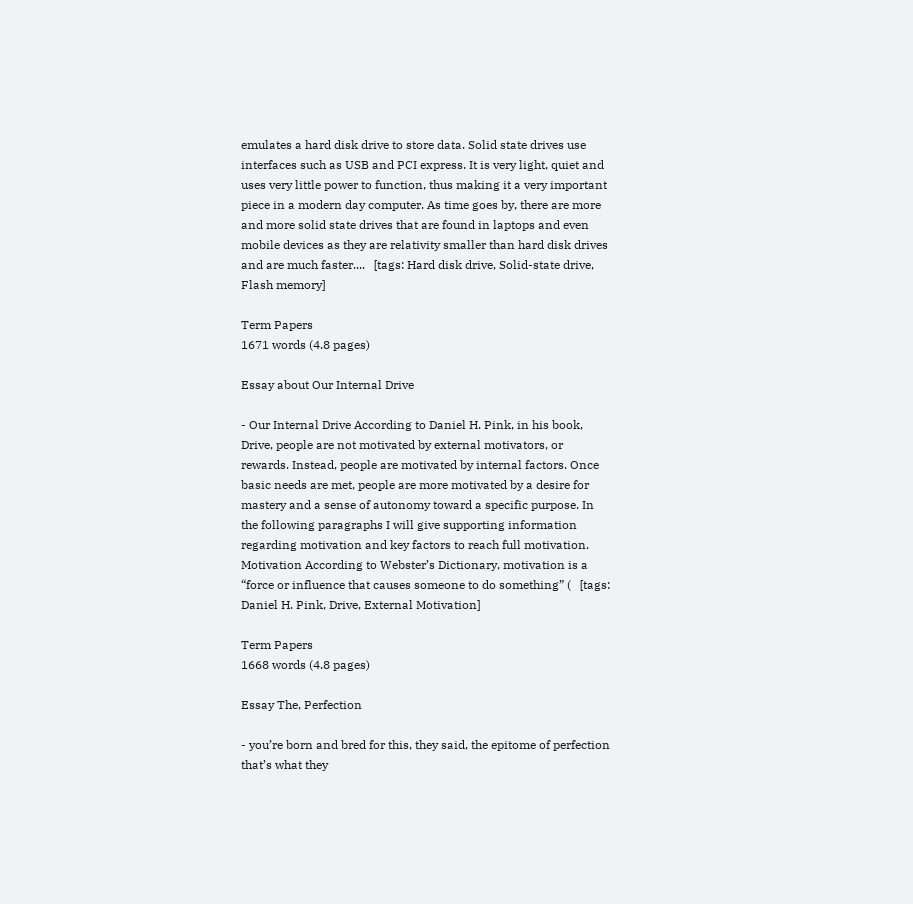emulates a hard disk drive to store data. Solid state drives use interfaces such as USB and PCI express. It is very light, quiet and uses very little power to function, thus making it a very important piece in a modern day computer. As time goes by, there are more and more solid state drives that are found in laptops and even mobile devices as they are relativity smaller than hard disk drives and are much faster....   [tags: Hard disk drive, Solid-state drive, Flash memory]

Term Papers
1671 words (4.8 pages)

Essay about Our Internal Drive

- Our Internal Drive According to Daniel H. Pink, in his book, Drive, people are not motivated by external motivators, or rewards. Instead, people are motivated by internal factors. Once basic needs are met, people are more motivated by a desire for mastery and a sense of autonomy toward a specific purpose. In the following paragraphs I will give supporting information regarding motivation and key factors to reach full motivation. Motivation According to Webster’s Dictionary, motivation is a “force or influence that causes someone to do something” (   [tags: Daniel H. Pink, Drive, External Motivation]

Term Papers
1668 words (4.8 pages)

Essay The, Perfection

- you’re born and bred for this, they said, the epitome of perfection that’s what they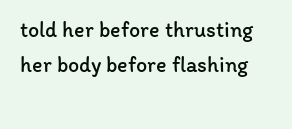told her before thrusting her body before flashing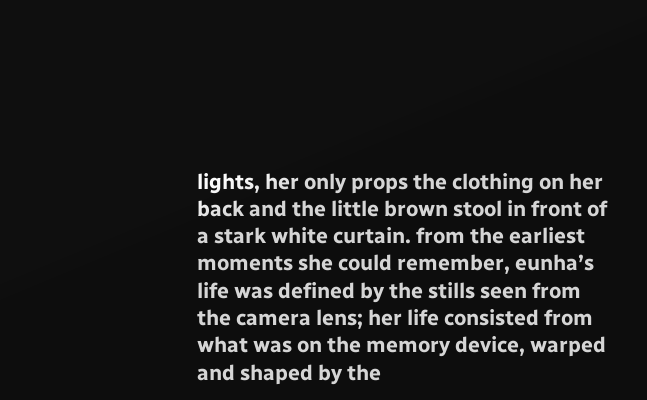lights, her only props the clothing on her back and the little brown stool in front of a stark white curtain. from the earliest moments she could remember, eunha’s life was defined by the stills seen from the camera lens; her life consisted from what was on the memory device, warped and shaped by the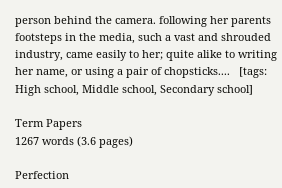person behind the camera. following her parents footsteps in the media, such a vast and shrouded industry, came easily to her; quite alike to writing her name, or using a pair of chopsticks....   [tags: High school, Middle school, Secondary school]

Term Papers
1267 words (3.6 pages)

Perfection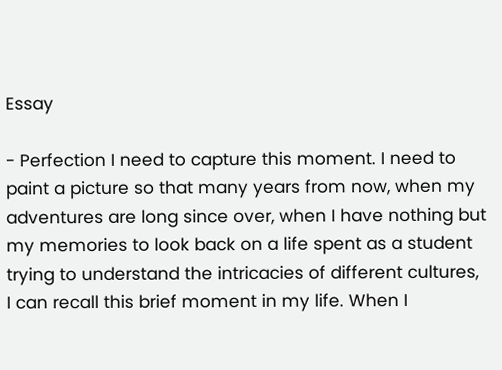Essay

- Perfection I need to capture this moment. I need to paint a picture so that many years from now, when my adventures are long since over, when I have nothing but my memories to look back on a life spent as a student trying to understand the intricacies of different cultures, I can recall this brief moment in my life. When I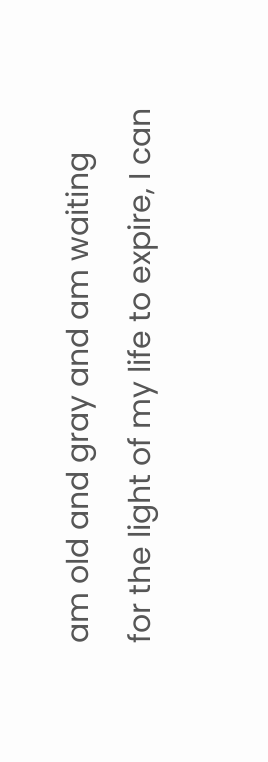am old and gray and am waiting for the light of my life to expire, I can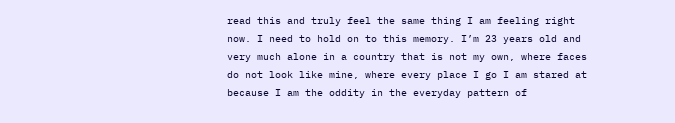read this and truly feel the same thing I am feeling right now. I need to hold on to this memory. I’m 23 years old and very much alone in a country that is not my own, where faces do not look like mine, where every place I go I am stared at because I am the oddity in the everyday pattern of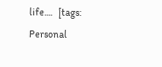life....   [tags: Personal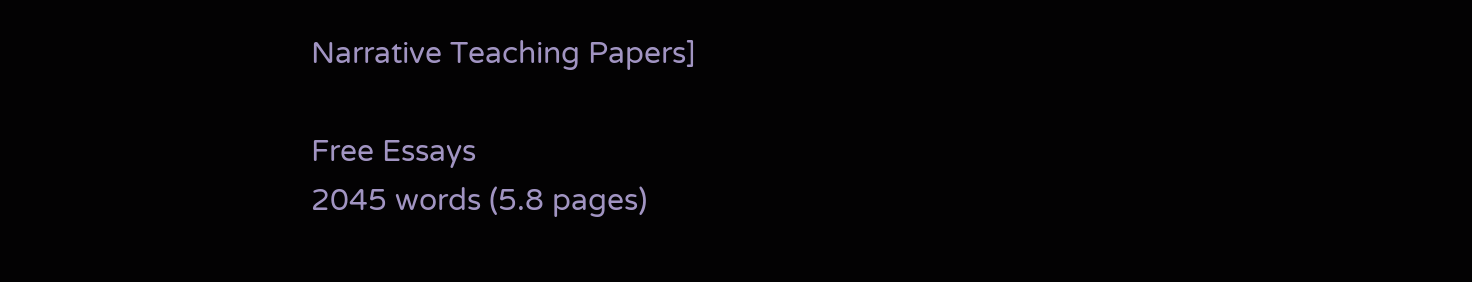Narrative Teaching Papers]

Free Essays
2045 words (5.8 pages)